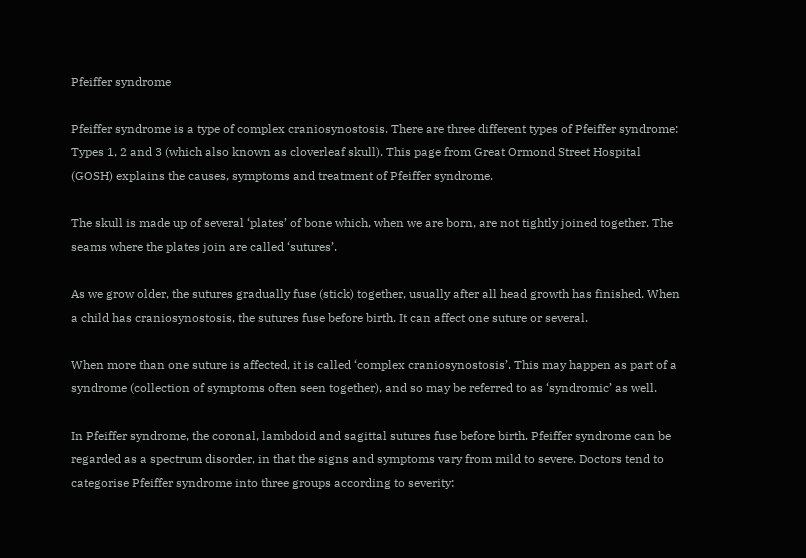Pfeiffer syndrome

Pfeiffer syndrome is a type of complex craniosynostosis. There are three different types of Pfeiffer syndrome: Types 1, 2 and 3 (which also known as cloverleaf skull). This page from Great Ormond Street Hospital (GOSH) explains the causes, symptoms and treatment of Pfeiffer syndrome.

The skull is made up of several ‘plates’ of bone which, when we are born, are not tightly joined together. The seams where the plates join are called ‘sutures’.

As we grow older, the sutures gradually fuse (stick) together, usually after all head growth has finished. When a child has craniosynostosis, the sutures fuse before birth. It can affect one suture or several.

When more than one suture is affected, it is called ‘complex craniosynostosis’. This may happen as part of a syndrome (collection of symptoms often seen together), and so may be referred to as ‘syndromic’ as well.

In Pfeiffer syndrome, the coronal, lambdoid and sagittal sutures fuse before birth. Pfeiffer syndrome can be regarded as a spectrum disorder, in that the signs and symptoms vary from mild to severe. Doctors tend to categorise Pfeiffer syndrome into three groups according to severity: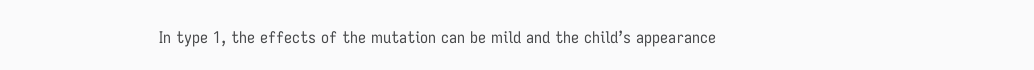In type 1, the effects of the mutation can be mild and the child’s appearance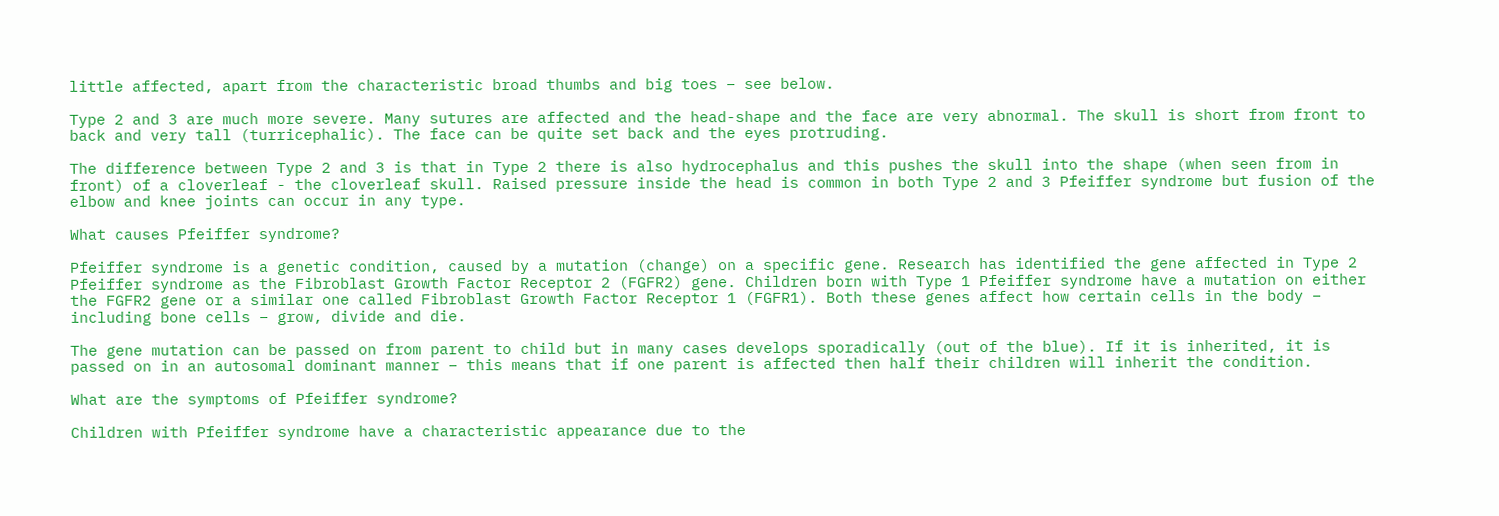little affected, apart from the characteristic broad thumbs and big toes – see below.

Type 2 and 3 are much more severe. Many sutures are affected and the head-shape and the face are very abnormal. The skull is short from front to back and very tall (turricephalic). The face can be quite set back and the eyes protruding.

The difference between Type 2 and 3 is that in Type 2 there is also hydrocephalus and this pushes the skull into the shape (when seen from in front) of a cloverleaf - the cloverleaf skull. Raised pressure inside the head is common in both Type 2 and 3 Pfeiffer syndrome but fusion of the elbow and knee joints can occur in any type.

What causes Pfeiffer syndrome?

Pfeiffer syndrome is a genetic condition, caused by a mutation (change) on a specific gene. Research has identified the gene affected in Type 2 Pfeiffer syndrome as the Fibroblast Growth Factor Receptor 2 (FGFR2) gene. Children born with Type 1 Pfeiffer syndrome have a mutation on either the FGFR2 gene or a similar one called Fibroblast Growth Factor Receptor 1 (FGFR1). Both these genes affect how certain cells in the body – including bone cells – grow, divide and die.

The gene mutation can be passed on from parent to child but in many cases develops sporadically (out of the blue). If it is inherited, it is passed on in an autosomal dominant manner – this means that if one parent is affected then half their children will inherit the condition.

What are the symptoms of Pfeiffer syndrome?

Children with Pfeiffer syndrome have a characteristic appearance due to the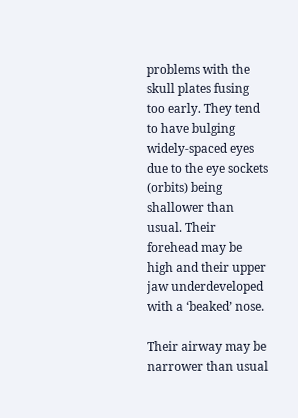problems with the skull plates fusing too early. They tend to have bulging widely-spaced eyes due to the eye sockets (orbits) being shallower than usual. Their forehead may be high and their upper jaw underdeveloped with a ‘beaked’ nose.

Their airway may be narrower than usual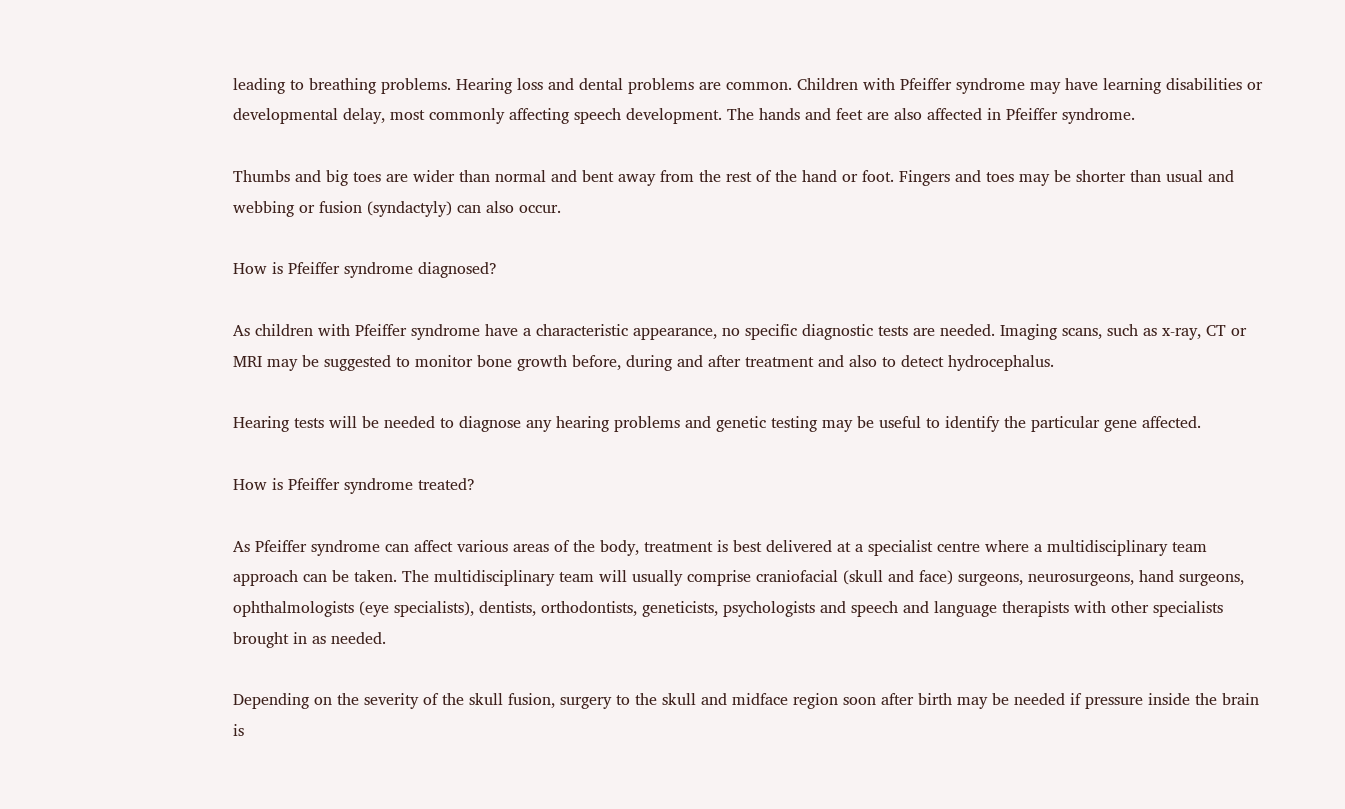leading to breathing problems. Hearing loss and dental problems are common. Children with Pfeiffer syndrome may have learning disabilities or developmental delay, most commonly affecting speech development. The hands and feet are also affected in Pfeiffer syndrome.

Thumbs and big toes are wider than normal and bent away from the rest of the hand or foot. Fingers and toes may be shorter than usual and webbing or fusion (syndactyly) can also occur.

How is Pfeiffer syndrome diagnosed?

As children with Pfeiffer syndrome have a characteristic appearance, no specific diagnostic tests are needed. Imaging scans, such as x-ray, CT or MRI may be suggested to monitor bone growth before, during and after treatment and also to detect hydrocephalus.

Hearing tests will be needed to diagnose any hearing problems and genetic testing may be useful to identify the particular gene affected.

How is Pfeiffer syndrome treated?

As Pfeiffer syndrome can affect various areas of the body, treatment is best delivered at a specialist centre where a multidisciplinary team approach can be taken. The multidisciplinary team will usually comprise craniofacial (skull and face) surgeons, neurosurgeons, hand surgeons, ophthalmologists (eye specialists), dentists, orthodontists, geneticists, psychologists and speech and language therapists with other specialists brought in as needed.

Depending on the severity of the skull fusion, surgery to the skull and midface region soon after birth may be needed if pressure inside the brain is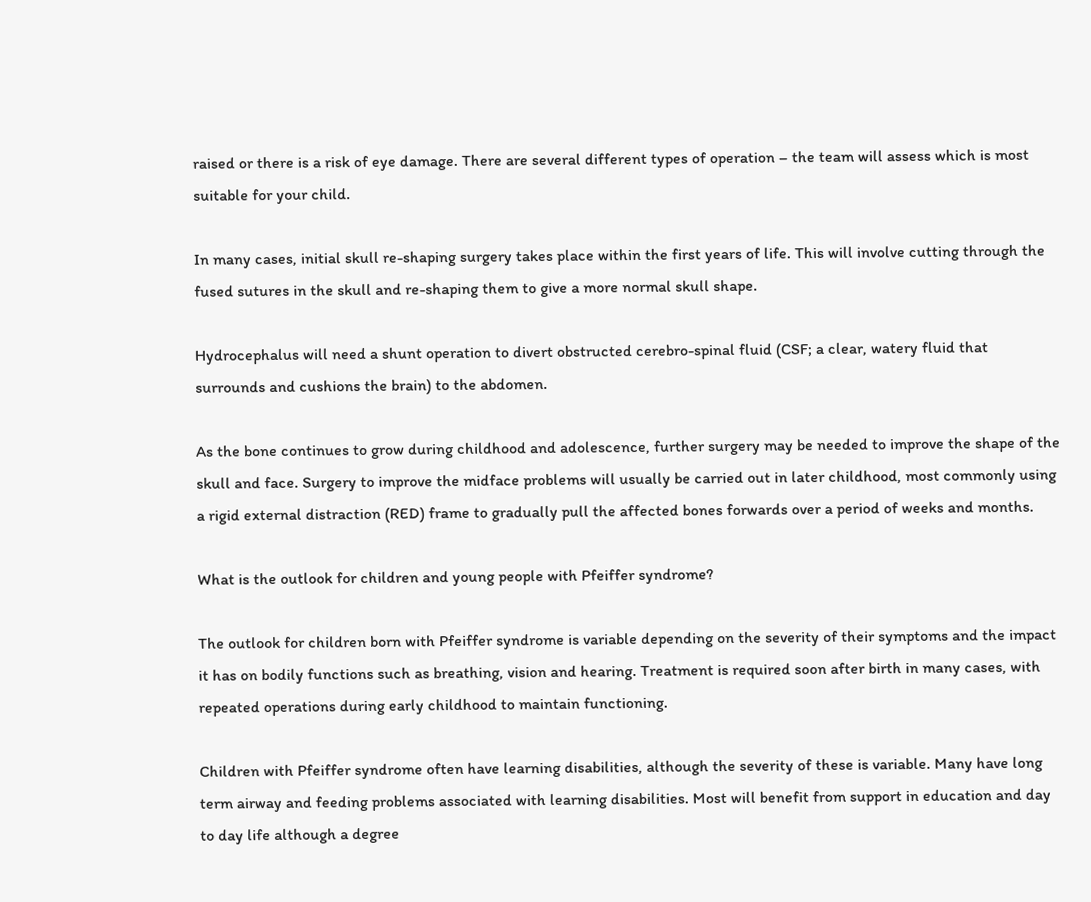raised or there is a risk of eye damage. There are several different types of operation – the team will assess which is most suitable for your child.

In many cases, initial skull re-shaping surgery takes place within the first years of life. This will involve cutting through the fused sutures in the skull and re-shaping them to give a more normal skull shape.

Hydrocephalus will need a shunt operation to divert obstructed cerebro-spinal fluid (CSF; a clear, watery fluid that surrounds and cushions the brain) to the abdomen.

As the bone continues to grow during childhood and adolescence, further surgery may be needed to improve the shape of the skull and face. Surgery to improve the midface problems will usually be carried out in later childhood, most commonly using a rigid external distraction (RED) frame to gradually pull the affected bones forwards over a period of weeks and months.

What is the outlook for children and young people with Pfeiffer syndrome?

The outlook for children born with Pfeiffer syndrome is variable depending on the severity of their symptoms and the impact it has on bodily functions such as breathing, vision and hearing. Treatment is required soon after birth in many cases, with repeated operations during early childhood to maintain functioning.

Children with Pfeiffer syndrome often have learning disabilities, although the severity of these is variable. Many have long term airway and feeding problems associated with learning disabilities. Most will benefit from support in education and day to day life although a degree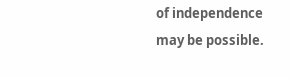of independence may be possible.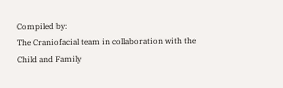Compiled by:
The Craniofacial team in collaboration with the Child and Family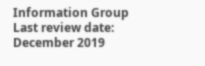Information Group
Last review date:
December 2019